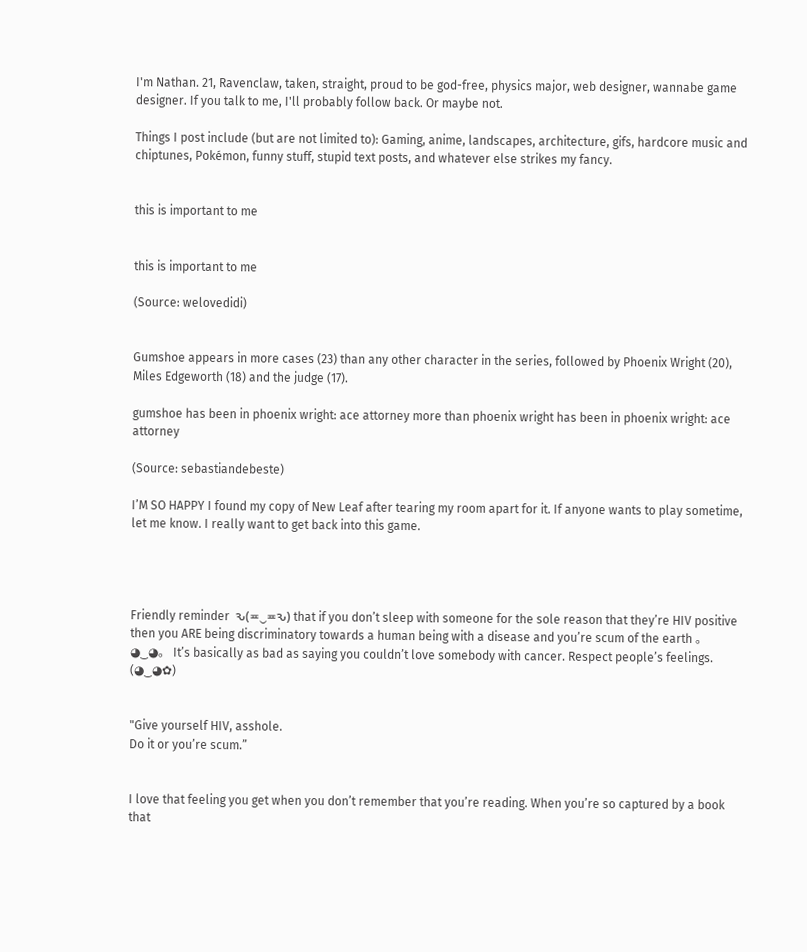I'm Nathan. 21, Ravenclaw, taken, straight, proud to be god-free, physics major, web designer, wannabe game designer. If you talk to me, I'll probably follow back. Or maybe not.

Things I post include (but are not limited to): Gaming, anime, landscapes, architecture, gifs, hardcore music and chiptunes, Pokémon, funny stuff, stupid text posts, and whatever else strikes my fancy.


this is important to me


this is important to me

(Source: welovedidi)


Gumshoe appears in more cases (23) than any other character in the series, followed by Phoenix Wright (20), Miles Edgeworth (18) and the judge (17).

gumshoe has been in phoenix wright: ace attorney more than phoenix wright has been in phoenix wright: ace attorney

(Source: sebastiandebeste)

I’M SO HAPPY I found my copy of New Leaf after tearing my room apart for it. If anyone wants to play sometime, let me know. I really want to get back into this game.




Friendly reminder  ԅ(≖‿≖ԅ) that if you don’t sleep with someone for the sole reason that they’re HIV positive then you ARE being discriminatory towards a human being with a disease and you’re scum of the earth 。◕‿◕。 It’s basically as bad as saying you couldn’t love somebody with cancer. Respect people’s feelings. (◕‿◕✿)


"Give yourself HIV, asshole.
Do it or you’re scum.”


I love that feeling you get when you don’t remember that you’re reading. When you’re so captured by a book that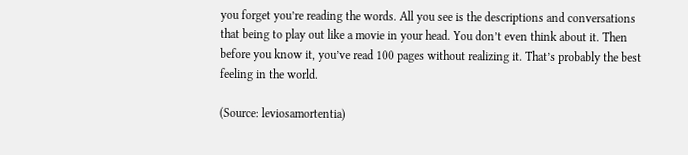you forget you’re reading the words. All you see is the descriptions and conversations that being to play out like a movie in your head. You don’t even think about it. Then before you know it, you’ve read 100 pages without realizing it. That’s probably the best feeling in the world.

(Source: leviosamortentia)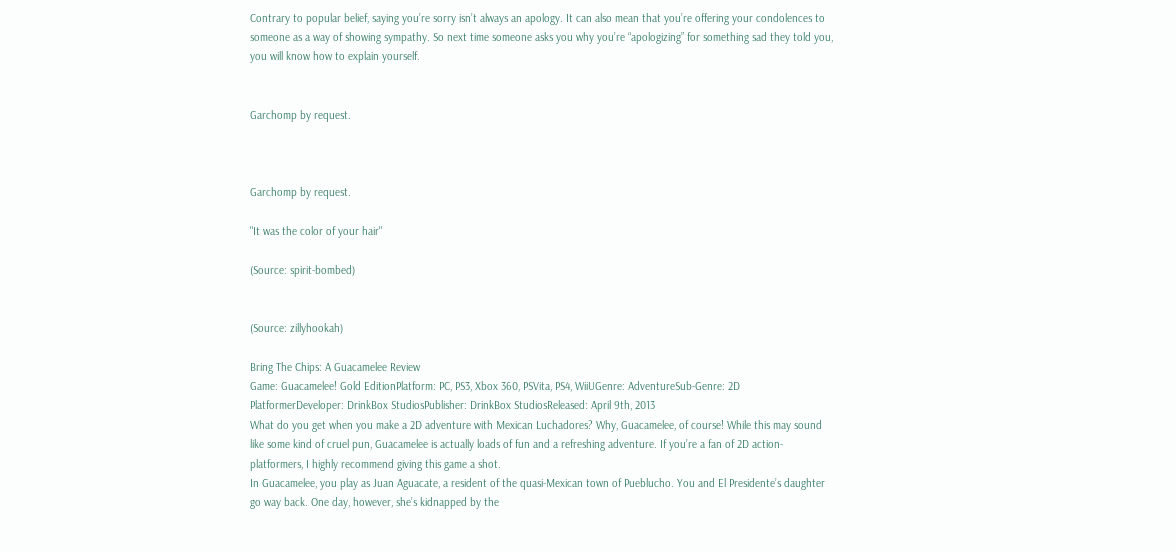Contrary to popular belief, saying you’re sorry isn’t always an apology. It can also mean that you’re offering your condolences to someone as a way of showing sympathy. So next time someone asks you why you’re “apologizing” for something sad they told you, you will know how to explain yourself.


Garchomp by request.



Garchomp by request.

"It was the color of your hair"

(Source: spirit-bombed)


(Source: zillyhookah)

Bring The Chips: A Guacamelee Review
Game: Guacamelee! Gold EditionPlatform: PC, PS3, Xbox 360, PSVita, PS4, WiiUGenre: AdventureSub-Genre: 2D PlatformerDeveloper: DrinkBox StudiosPublisher: DrinkBox StudiosReleased: April 9th, 2013
What do you get when you make a 2D adventure with Mexican Luchadores? Why, Guacamelee, of course! While this may sound like some kind of cruel pun, Guacamelee is actually loads of fun and a refreshing adventure. If you’re a fan of 2D action-platformers, I highly recommend giving this game a shot.
In Guacamelee, you play as Juan Aguacate, a resident of the quasi-Mexican town of Pueblucho. You and El Presidente’s daughter go way back. One day, however, she’s kidnapped by the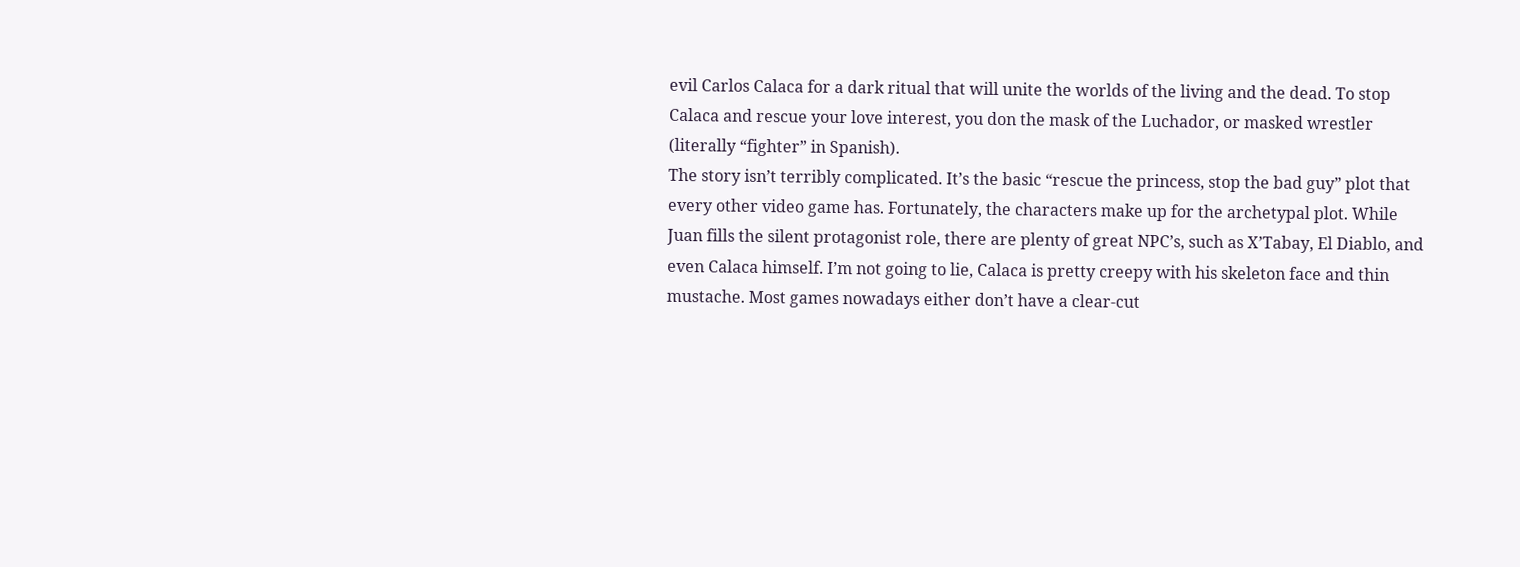evil Carlos Calaca for a dark ritual that will unite the worlds of the living and the dead. To stop Calaca and rescue your love interest, you don the mask of the Luchador, or masked wrestler (literally “fighter” in Spanish).
The story isn’t terribly complicated. It’s the basic “rescue the princess, stop the bad guy” plot that every other video game has. Fortunately, the characters make up for the archetypal plot. While Juan fills the silent protagonist role, there are plenty of great NPC’s, such as X’Tabay, El Diablo, and even Calaca himself. I’m not going to lie, Calaca is pretty creepy with his skeleton face and thin mustache. Most games nowadays either don’t have a clear-cut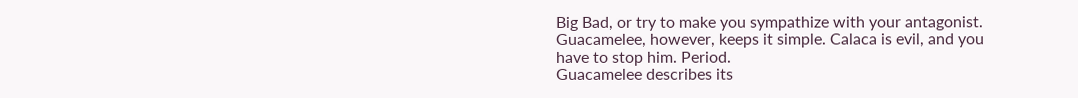Big Bad, or try to make you sympathize with your antagonist. Guacamelee, however, keeps it simple. Calaca is evil, and you have to stop him. Period.
Guacamelee describes its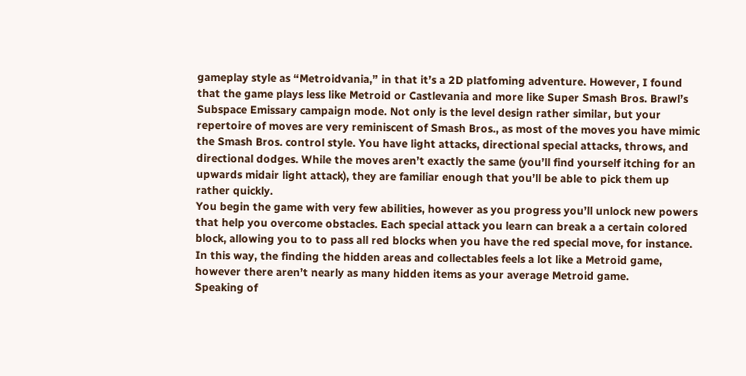gameplay style as “Metroidvania,” in that it’s a 2D platfoming adventure. However, I found that the game plays less like Metroid or Castlevania and more like Super Smash Bros. Brawl’s Subspace Emissary campaign mode. Not only is the level design rather similar, but your repertoire of moves are very reminiscent of Smash Bros., as most of the moves you have mimic the Smash Bros. control style. You have light attacks, directional special attacks, throws, and directional dodges. While the moves aren’t exactly the same (you’ll find yourself itching for an upwards midair light attack), they are familiar enough that you’ll be able to pick them up rather quickly.
You begin the game with very few abilities, however as you progress you’ll unlock new powers that help you overcome obstacles. Each special attack you learn can break a a certain colored block, allowing you to to pass all red blocks when you have the red special move, for instance. In this way, the finding the hidden areas and collectables feels a lot like a Metroid game, however there aren’t nearly as many hidden items as your average Metroid game.
Speaking of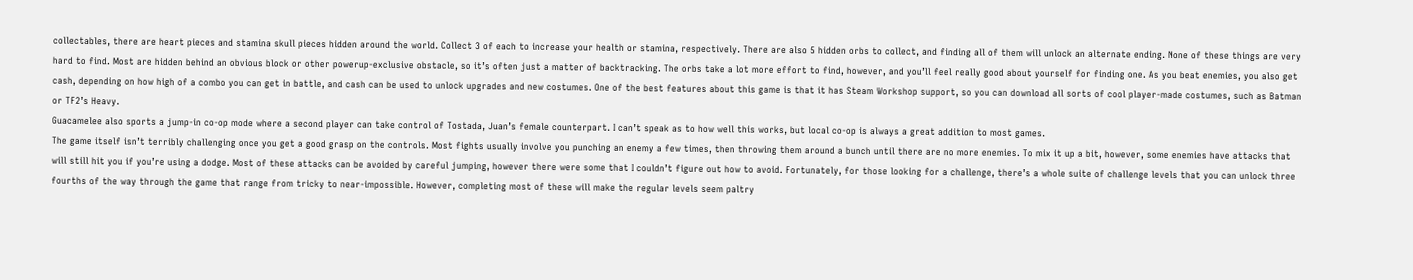collectables, there are heart pieces and stamina skull pieces hidden around the world. Collect 3 of each to increase your health or stamina, respectively. There are also 5 hidden orbs to collect, and finding all of them will unlock an alternate ending. None of these things are very hard to find. Most are hidden behind an obvious block or other powerup-exclusive obstacle, so it’s often just a matter of backtracking. The orbs take a lot more effort to find, however, and you’ll feel really good about yourself for finding one. As you beat enemies, you also get cash, depending on how high of a combo you can get in battle, and cash can be used to unlock upgrades and new costumes. One of the best features about this game is that it has Steam Workshop support, so you can download all sorts of cool player-made costumes, such as Batman or TF2’s Heavy.
Guacamelee also sports a jump-in co-op mode where a second player can take control of Tostada, Juan’s female counterpart. I can’t speak as to how well this works, but local co-op is always a great addition to most games.
The game itself isn’t terribly challenging once you get a good grasp on the controls. Most fights usually involve you punching an enemy a few times, then throwing them around a bunch until there are no more enemies. To mix it up a bit, however, some enemies have attacks that will still hit you if you’re using a dodge. Most of these attacks can be avoided by careful jumping, however there were some that I couldn’t figure out how to avoid. Fortunately, for those looking for a challenge, there’s a whole suite of challenge levels that you can unlock three fourths of the way through the game that range from tricky to near-impossible. However, completing most of these will make the regular levels seem paltry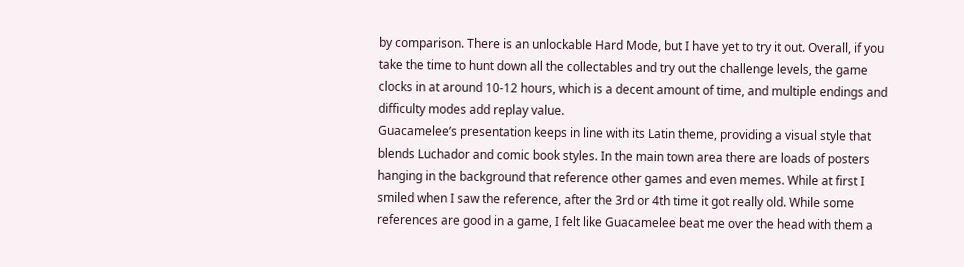by comparison. There is an unlockable Hard Mode, but I have yet to try it out. Overall, if you take the time to hunt down all the collectables and try out the challenge levels, the game clocks in at around 10-12 hours, which is a decent amount of time, and multiple endings and difficulty modes add replay value.
Guacamelee’s presentation keeps in line with its Latin theme, providing a visual style that blends Luchador and comic book styles. In the main town area there are loads of posters hanging in the background that reference other games and even memes. While at first I smiled when I saw the reference, after the 3rd or 4th time it got really old. While some references are good in a game, I felt like Guacamelee beat me over the head with them a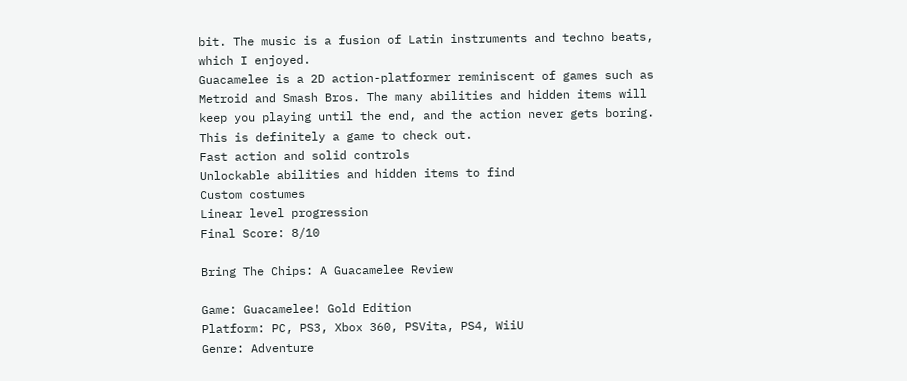bit. The music is a fusion of Latin instruments and techno beats, which I enjoyed.
Guacamelee is a 2D action-platformer reminiscent of games such as Metroid and Smash Bros. The many abilities and hidden items will keep you playing until the end, and the action never gets boring. This is definitely a game to check out.
Fast action and solid controls
Unlockable abilities and hidden items to find
Custom costumes
Linear level progression
Final Score: 8/10

Bring The Chips: A Guacamelee Review

Game: Guacamelee! Gold Edition
Platform: PC, PS3, Xbox 360, PSVita, PS4, WiiU
Genre: Adventure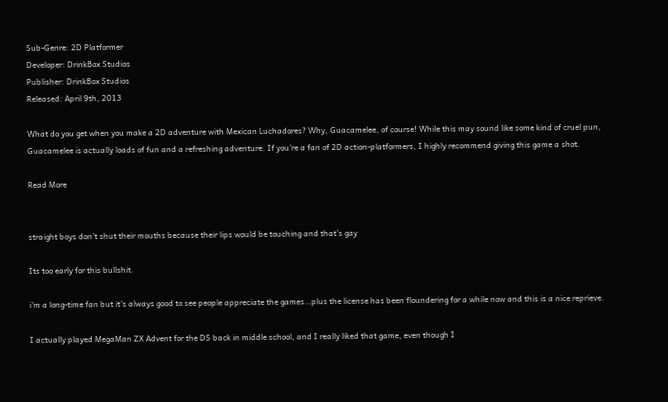Sub-Genre: 2D Platformer
Developer: DrinkBox Studios
Publisher: DrinkBox Studios
Released: April 9th, 2013

What do you get when you make a 2D adventure with Mexican Luchadores? Why, Guacamelee, of course! While this may sound like some kind of cruel pun, Guacamelee is actually loads of fun and a refreshing adventure. If you’re a fan of 2D action-platformers, I highly recommend giving this game a shot.

Read More


straight boys don’t shut their mouths because their lips would be touching and that’s gay

Its too early for this bullshit.

i’m a long-time fan but it’s always good to see people appreciate the games…plus the license has been floundering for a while now and this is a nice reprieve.

I actually played MegaMan ZX Advent for the DS back in middle school, and I really liked that game, even though I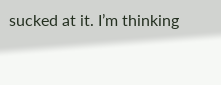sucked at it. I’m thinking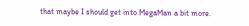that maybe I should get into MegaMan a bit more.